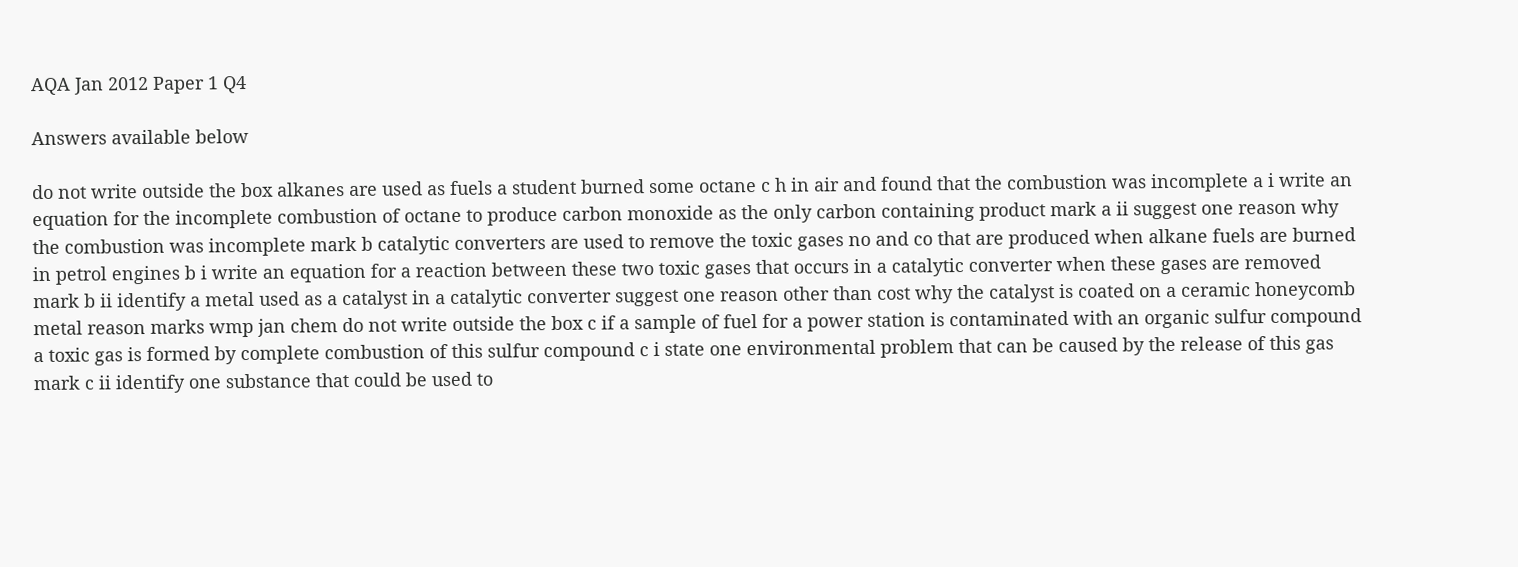AQA Jan 2012 Paper 1 Q4

Answers available below

do not write outside the box alkanes are used as fuels a student burned some octane c h in air and found that the combustion was incomplete a i write an equation for the incomplete combustion of octane to produce carbon monoxide as the only carbon containing product mark a ii suggest one reason why the combustion was incomplete mark b catalytic converters are used to remove the toxic gases no and co that are produced when alkane fuels are burned in petrol engines b i write an equation for a reaction between these two toxic gases that occurs in a catalytic converter when these gases are removed mark b ii identify a metal used as a catalyst in a catalytic converter suggest one reason other than cost why the catalyst is coated on a ceramic honeycomb metal reason marks wmp jan chem do not write outside the box c if a sample of fuel for a power station is contaminated with an organic sulfur compound a toxic gas is formed by complete combustion of this sulfur compound c i state one environmental problem that can be caused by the release of this gas mark c ii identify one substance that could be used to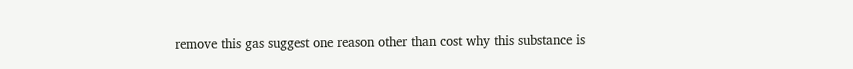remove this gas suggest one reason other than cost why this substance is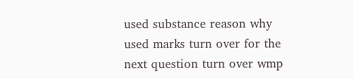used substance reason why used marks turn over for the next question turn over wmp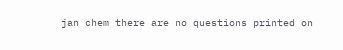jan chem there are no questions printed on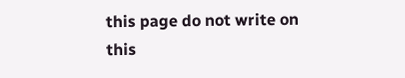this page do not write on this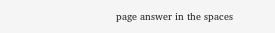page answer in the spaces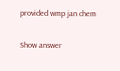provided wmp jan chem

Show answer